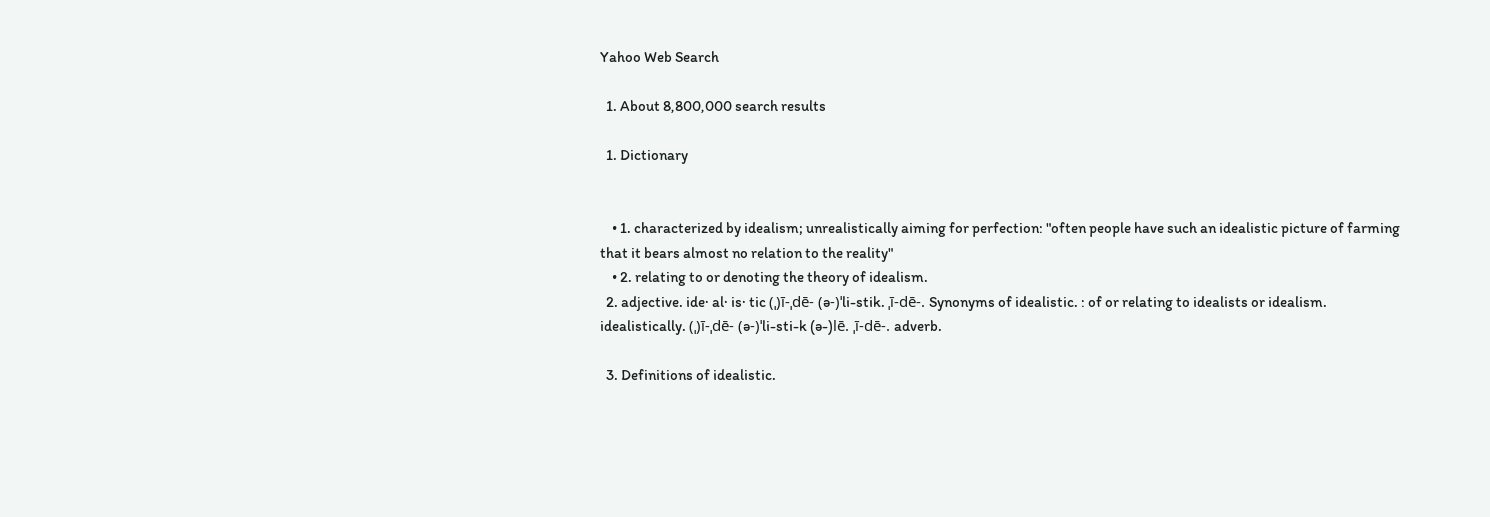Yahoo Web Search

  1. About 8,800,000 search results

  1. Dictionary


    • 1. characterized by idealism; unrealistically aiming for perfection: "often people have such an idealistic picture of farming that it bears almost no relation to the reality"
    • 2. relating to or denoting the theory of idealism.
  2. adjective. ide· al· is· tic (ˌ)ī-ˌdē- (ə-)ˈli-stik. ˌī-dē-. Synonyms of idealistic. : of or relating to idealists or idealism. idealistically. (ˌ)ī-ˌdē- (ə-)ˈli-sti-k (ə-)lē. ˌī-dē-. adverb.

  3. Definitions of idealistic.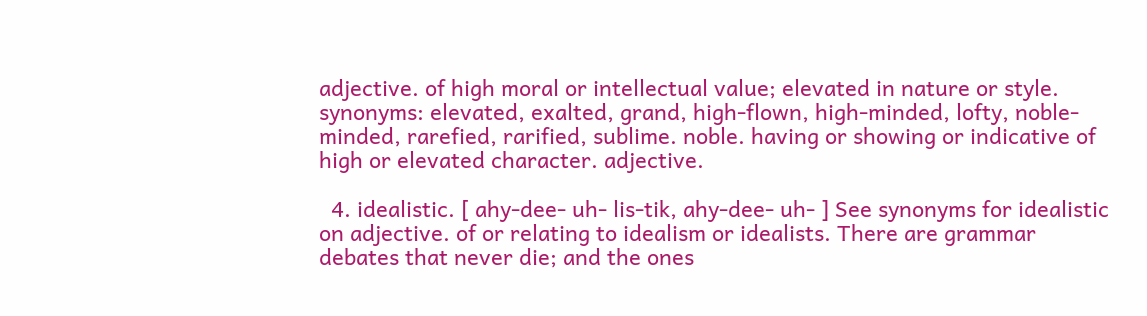adjective. of high moral or intellectual value; elevated in nature or style. synonyms: elevated, exalted, grand, high-flown, high-minded, lofty, noble-minded, rarefied, rarified, sublime. noble. having or showing or indicative of high or elevated character. adjective.

  4. idealistic. [ ahy-dee- uh- lis-tik, ahy-dee- uh- ] See synonyms for idealistic on adjective. of or relating to idealism or idealists. There are grammar debates that never die; and the ones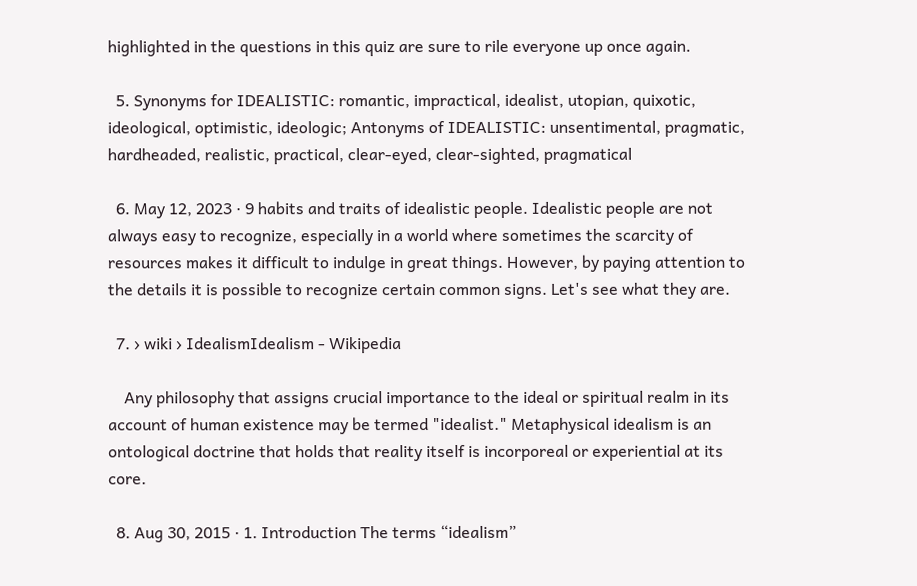highlighted in the questions in this quiz are sure to rile everyone up once again.

  5. Synonyms for IDEALISTIC: romantic, impractical, idealist, utopian, quixotic, ideological, optimistic, ideologic; Antonyms of IDEALISTIC: unsentimental, pragmatic, hardheaded, realistic, practical, clear-eyed, clear-sighted, pragmatical

  6. May 12, 2023 · 9 habits and traits of idealistic people. Idealistic people are not always easy to recognize, especially in a world where sometimes the scarcity of resources makes it difficult to indulge in great things. However, by paying attention to the details it is possible to recognize certain common signs. Let's see what they are.

  7. › wiki › IdealismIdealism - Wikipedia

    Any philosophy that assigns crucial importance to the ideal or spiritual realm in its account of human existence may be termed "idealist." Metaphysical idealism is an ontological doctrine that holds that reality itself is incorporeal or experiential at its core.

  8. Aug 30, 2015 · 1. Introduction The terms “idealism”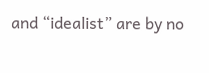and “idealist” are by no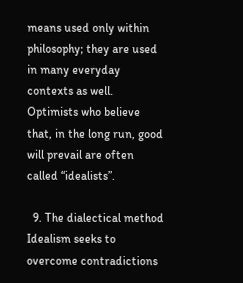means used only within philosophy; they are used in many everyday contexts as well. Optimists who believe that, in the long run, good will prevail are often called “idealists”.

  9. The dialectical method Idealism seeks to overcome contradictions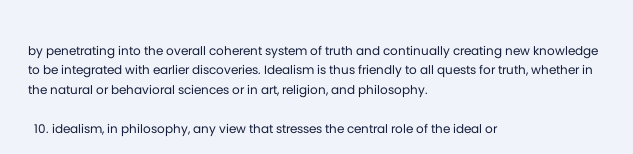by penetrating into the overall coherent system of truth and continually creating new knowledge to be integrated with earlier discoveries. Idealism is thus friendly to all quests for truth, whether in the natural or behavioral sciences or in art, religion, and philosophy.

  10. idealism, in philosophy, any view that stresses the central role of the ideal or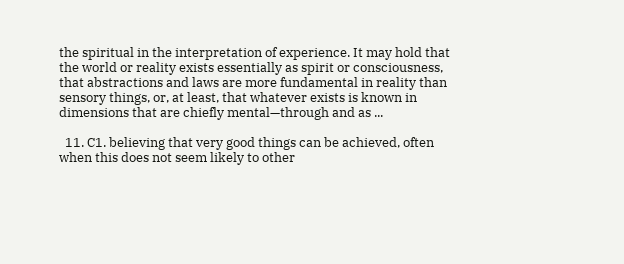the spiritual in the interpretation of experience. It may hold that the world or reality exists essentially as spirit or consciousness, that abstractions and laws are more fundamental in reality than sensory things, or, at least, that whatever exists is known in dimensions that are chiefly mental—through and as ...

  11. C1. believing that very good things can be achieved, often when this does not seem likely to other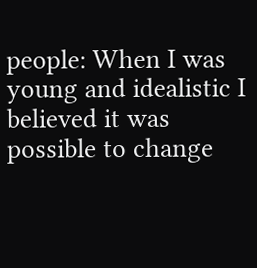people: When I was young and idealistic I believed it was possible to change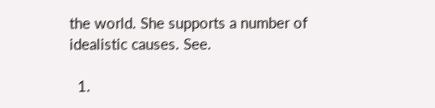the world. She supports a number of idealistic causes. See.

  1.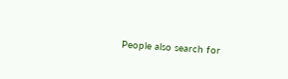People also search for